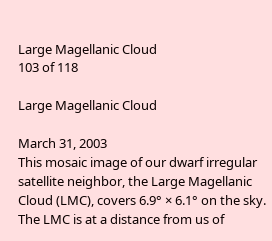Large Magellanic Cloud
103 of 118

Large Magellanic Cloud

March 31, 2003
This mosaic image of our dwarf irregular satellite neighbor, the Large Magellanic Cloud (LMC), covers 6.9° × 6.1° on the sky. The LMC is at a distance from us of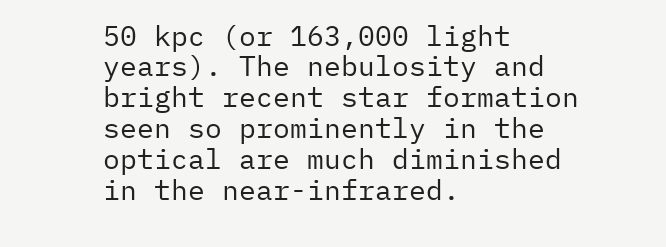50 kpc (or 163,000 light years). The nebulosity and bright recent star formation seen so prominently in the optical are much diminished in the near-infrared.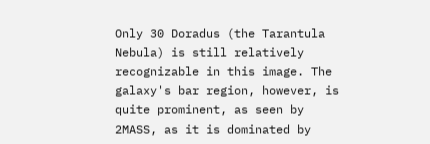Only 30 Doradus (the Tarantula Nebula) is still relatively recognizable in this image. The galaxy's bar region, however, is quite prominent, as seen by 2MASS, as it is dominated by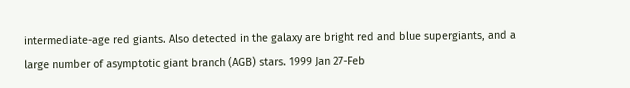intermediate-age red giants. Also detected in the galaxy are bright red and blue supergiants, and a large number of asymptotic giant branch (AGB) stars. 1999 Jan 27-Feb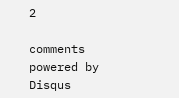2

comments powered by Disqus